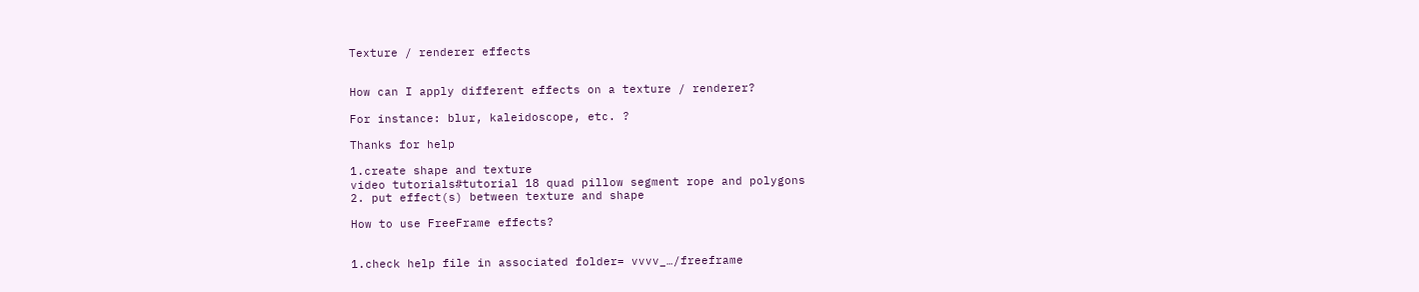Texture / renderer effects


How can I apply different effects on a texture / renderer?

For instance: blur, kaleidoscope, etc. ?

Thanks for help

1.create shape and texture
video tutorials#tutorial 18 quad pillow segment rope and polygons
2. put effect(s) between texture and shape

How to use FreeFrame effects?


1.check help file in associated folder= vvvv_…/freeframe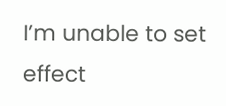I’m unable to set effect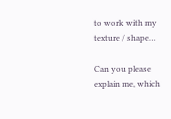to work with my texture / shape…

Can you please explain me, which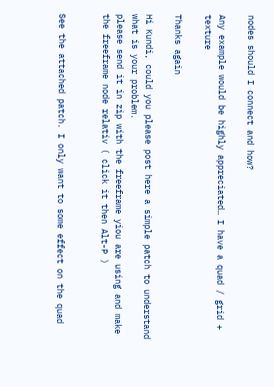nodes should I connect and how?

Any example would be highly appreciated… I have a quad / grid + texture

Thanks again

Hi Kundi, could you please post here a simple patch to understand what is your problem.
please send it in zip with the freeframe yiou are using and make the freeframe node relativ ( click it then Alt-P )


See the attached patch. I only want to some effect on the quad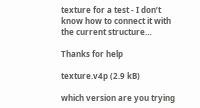texture for a test - I don’t know how to connect it with the current structure…

Thanks for help

texture.v4p (2.9 kB)

which version are you trying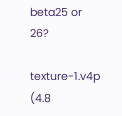beta25 or 26?

texture-1.v4p (4.8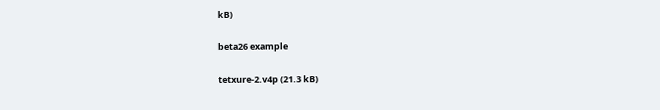kB)

beta26 example

tetxure-2.v4p (21.3 kB)